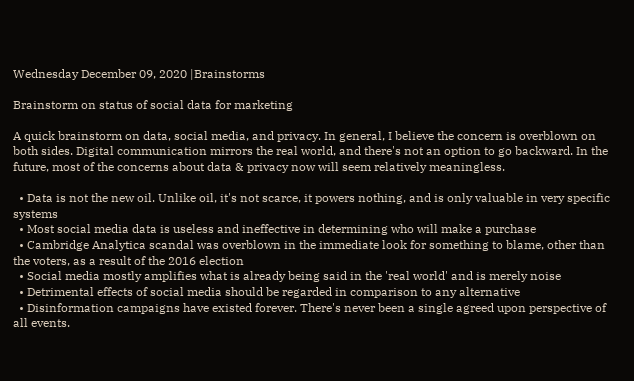Wednesday December 09, 2020 |Brainstorms

Brainstorm on status of social data for marketing

A quick brainstorm on data, social media, and privacy. In general, I believe the concern is overblown on both sides. Digital communication mirrors the real world, and there's not an option to go backward. In the future, most of the concerns about data & privacy now will seem relatively meaningless.

  • Data is not the new oil. Unlike oil, it's not scarce, it powers nothing, and is only valuable in very specific systems
  • Most social media data is useless and ineffective in determining who will make a purchase
  • Cambridge Analytica scandal was overblown in the immediate look for something to blame, other than the voters, as a result of the 2016 election
  • Social media mostly amplifies what is already being said in the 'real world' and is merely noise
  • Detrimental effects of social media should be regarded in comparison to any alternative
  • Disinformation campaigns have existed forever. There's never been a single agreed upon perspective of all events.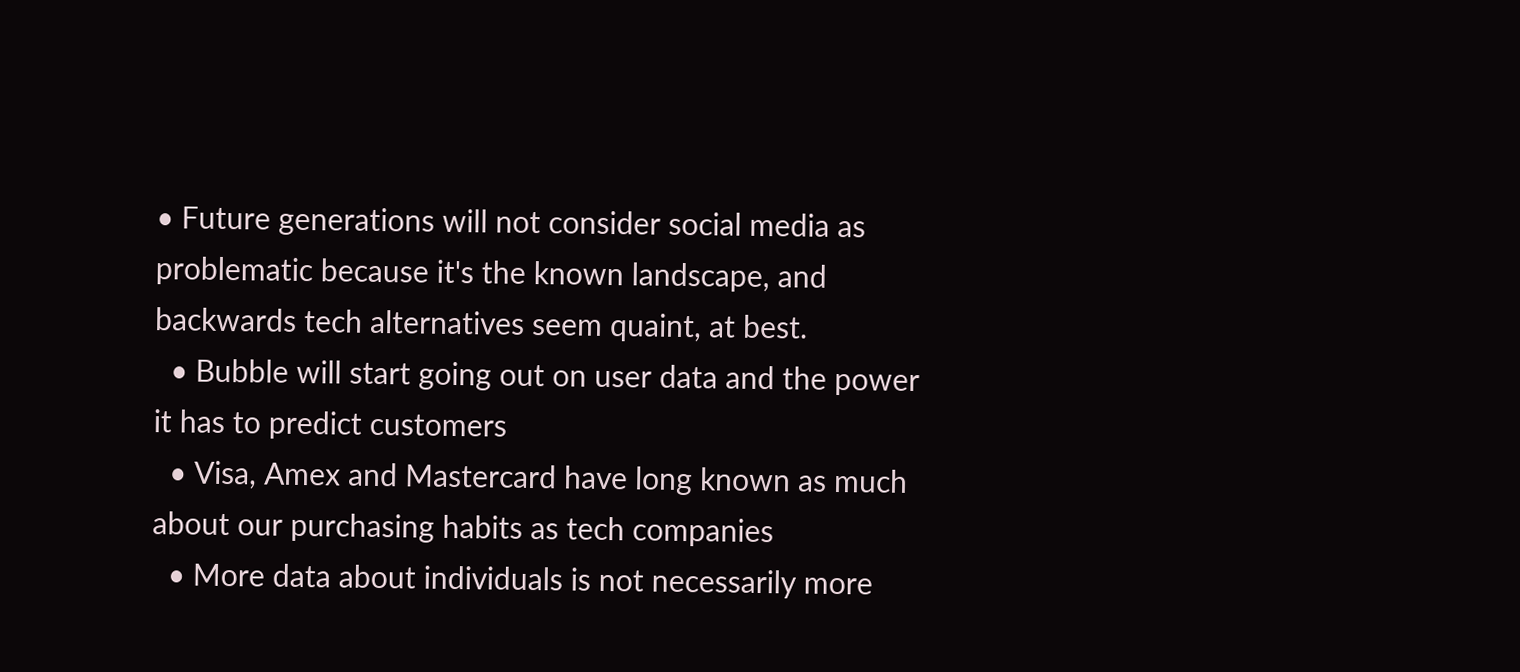• Future generations will not consider social media as problematic because it's the known landscape, and backwards tech alternatives seem quaint, at best.
  • Bubble will start going out on user data and the power it has to predict customers
  • Visa, Amex and Mastercard have long known as much about our purchasing habits as tech companies
  • More data about individuals is not necessarily more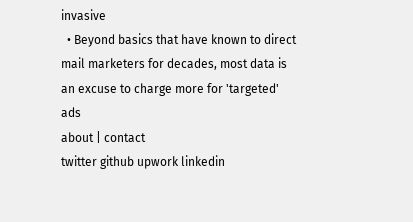invasive
  • Beyond basics that have known to direct mail marketers for decades, most data is an excuse to charge more for 'targeted' ads
about | contact
twitter github upwork linkedin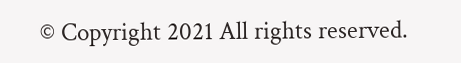© Copyright 2021 All rights reserved.